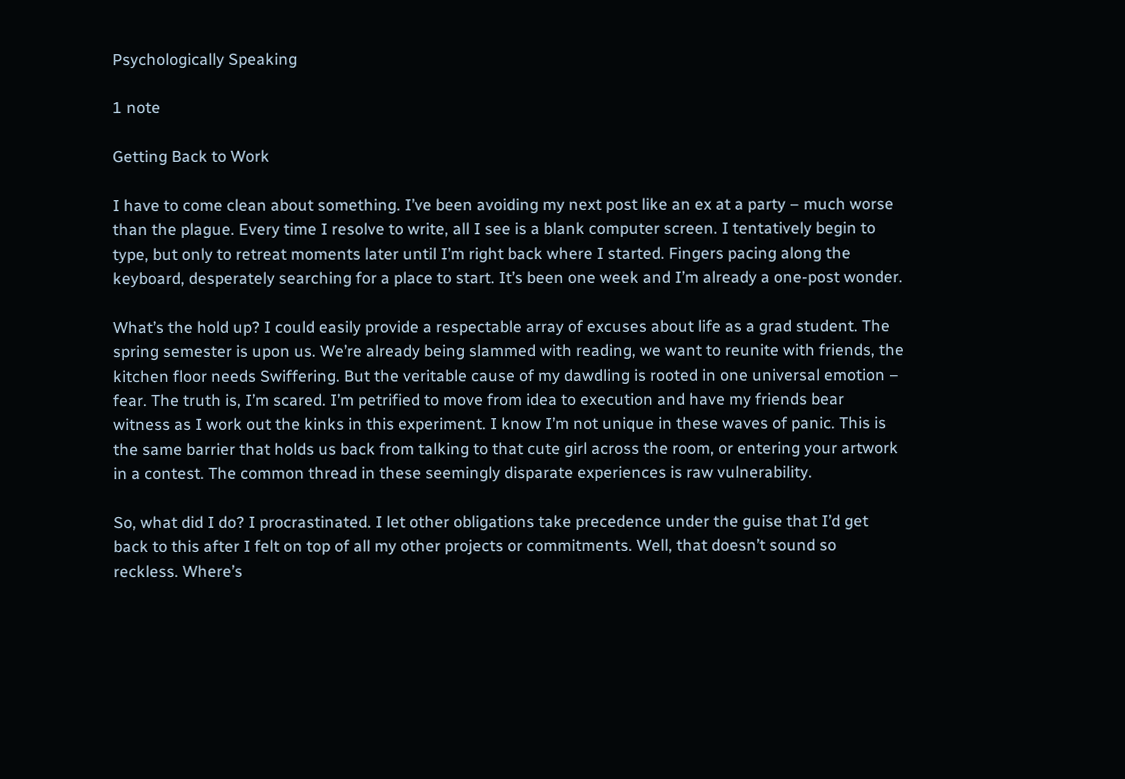Psychologically Speaking

1 note

Getting Back to Work

I have to come clean about something. I’ve been avoiding my next post like an ex at a party – much worse than the plague. Every time I resolve to write, all I see is a blank computer screen. I tentatively begin to type, but only to retreat moments later until I’m right back where I started. Fingers pacing along the keyboard, desperately searching for a place to start. It’s been one week and I’m already a one-post wonder.

What’s the hold up? I could easily provide a respectable array of excuses about life as a grad student. The spring semester is upon us. We’re already being slammed with reading, we want to reunite with friends, the kitchen floor needs Swiffering. But the veritable cause of my dawdling is rooted in one universal emotion – fear. The truth is, I’m scared. I’m petrified to move from idea to execution and have my friends bear witness as I work out the kinks in this experiment. I know I’m not unique in these waves of panic. This is the same barrier that holds us back from talking to that cute girl across the room, or entering your artwork in a contest. The common thread in these seemingly disparate experiences is raw vulnerability.

So, what did I do? I procrastinated. I let other obligations take precedence under the guise that I’d get back to this after I felt on top of all my other projects or commitments. Well, that doesn’t sound so reckless. Where’s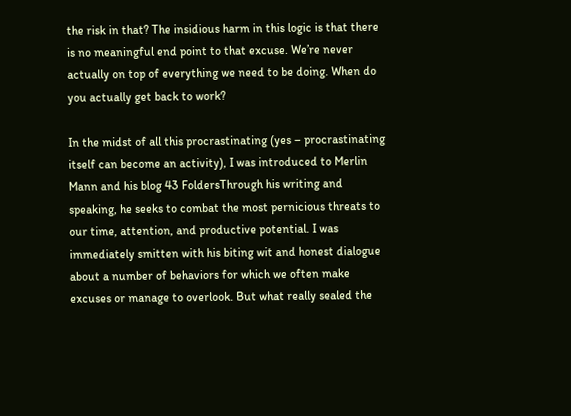the risk in that? The insidious harm in this logic is that there is no meaningful end point to that excuse. We’re never actually on top of everything we need to be doing. When do you actually get back to work?

In the midst of all this procrastinating (yes – procrastinating itself can become an activity), I was introduced to Merlin Mann and his blog 43 FoldersThrough his writing and speaking, he seeks to combat the most pernicious threats to our time, attention, and productive potential. I was immediately smitten with his biting wit and honest dialogue about a number of behaviors for which we often make excuses or manage to overlook. But what really sealed the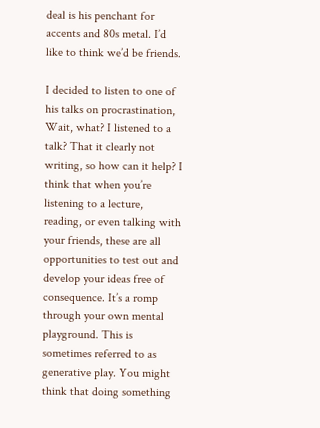deal is his penchant for accents and 80s metal. I’d like to think we’d be friends.

I decided to listen to one of his talks on procrastination, Wait, what? I listened to a talk? That it clearly not writing, so how can it help? I think that when you’re listening to a lecture, reading, or even talking with your friends, these are all opportunities to test out and develop your ideas free of consequence. It’s a romp through your own mental playground. This is sometimes referred to as generative play. You might think that doing something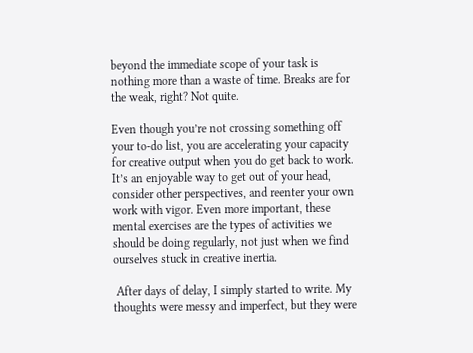beyond the immediate scope of your task is nothing more than a waste of time. Breaks are for the weak, right? Not quite.

Even though you’re not crossing something off your to-do list, you are accelerating your capacity for creative output when you do get back to work. It’s an enjoyable way to get out of your head, consider other perspectives, and reenter your own work with vigor. Even more important, these mental exercises are the types of activities we should be doing regularly, not just when we find ourselves stuck in creative inertia.

 After days of delay, I simply started to write. My thoughts were messy and imperfect, but they were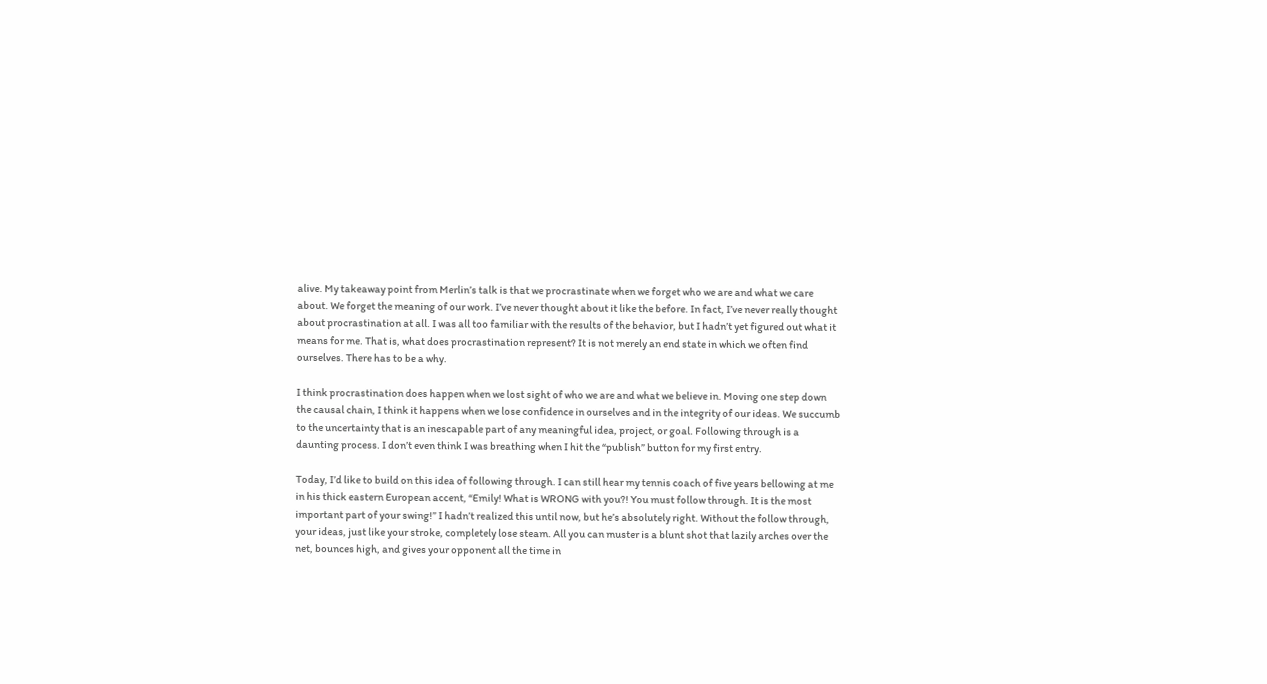alive. My takeaway point from Merlin’s talk is that we procrastinate when we forget who we are and what we care about. We forget the meaning of our work. I’ve never thought about it like the before. In fact, I’ve never really thought about procrastination at all. I was all too familiar with the results of the behavior, but I hadn’t yet figured out what it means for me. That is, what does procrastination represent? It is not merely an end state in which we often find ourselves. There has to be a why.

I think procrastination does happen when we lost sight of who we are and what we believe in. Moving one step down the causal chain, I think it happens when we lose confidence in ourselves and in the integrity of our ideas. We succumb to the uncertainty that is an inescapable part of any meaningful idea, project, or goal. Following through is a daunting process. I don’t even think I was breathing when I hit the “publish” button for my first entry.

Today, I’d like to build on this idea of following through. I can still hear my tennis coach of five years bellowing at me in his thick eastern European accent, “Emily! What is WRONG with you?! You must follow through. It is the most important part of your swing!” I hadn’t realized this until now, but he’s absolutely right. Without the follow through, your ideas, just like your stroke, completely lose steam. All you can muster is a blunt shot that lazily arches over the net, bounces high, and gives your opponent all the time in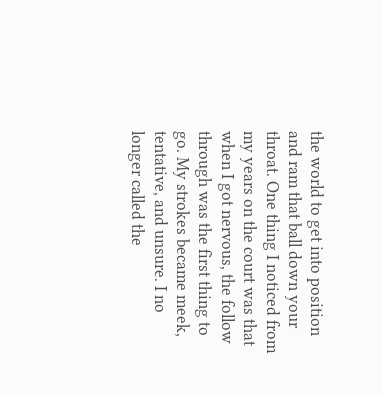the world to get into position and ram that ball down your throat. One thing I noticed from my years on the court was that when I got nervous, the follow through was the first thing to go. My strokes became meek, tentative, and unsure. I no longer called the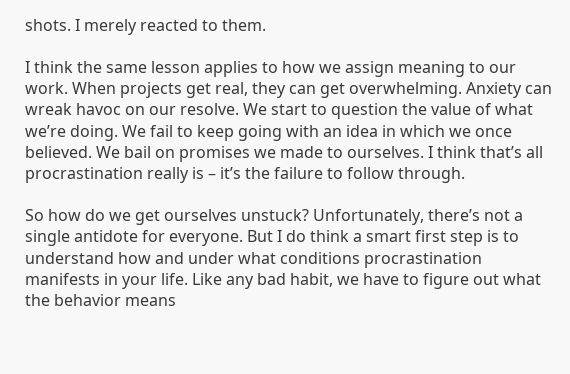shots. I merely reacted to them.

I think the same lesson applies to how we assign meaning to our work. When projects get real, they can get overwhelming. Anxiety can wreak havoc on our resolve. We start to question the value of what we’re doing. We fail to keep going with an idea in which we once believed. We bail on promises we made to ourselves. I think that’s all procrastination really is – it’s the failure to follow through.

So how do we get ourselves unstuck? Unfortunately, there’s not a single antidote for everyone. But I do think a smart first step is to understand how and under what conditions procrastination manifests in your life. Like any bad habit, we have to figure out what the behavior means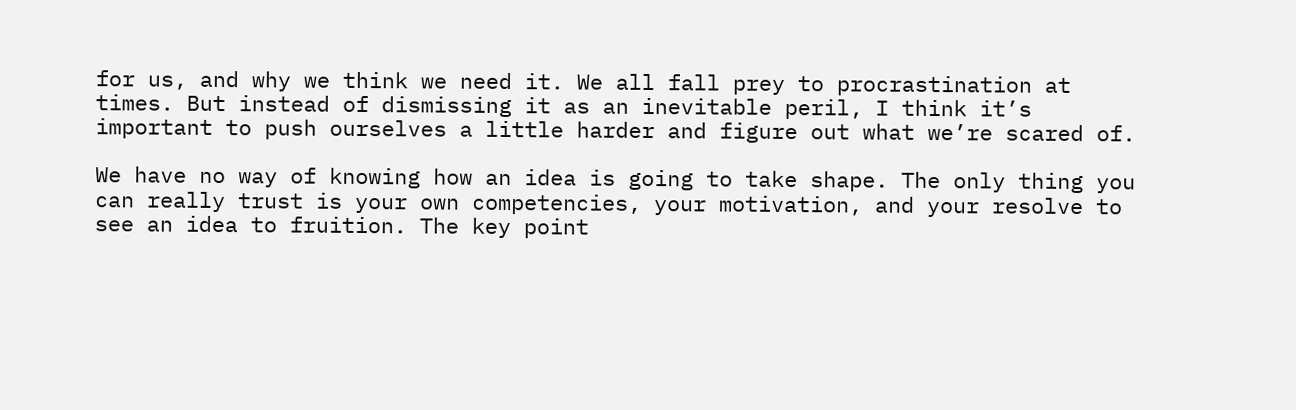for us, and why we think we need it. We all fall prey to procrastination at times. But instead of dismissing it as an inevitable peril, I think it’s important to push ourselves a little harder and figure out what we’re scared of.

We have no way of knowing how an idea is going to take shape. The only thing you can really trust is your own competencies, your motivation, and your resolve to see an idea to fruition. The key point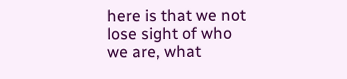here is that we not lose sight of who we are, what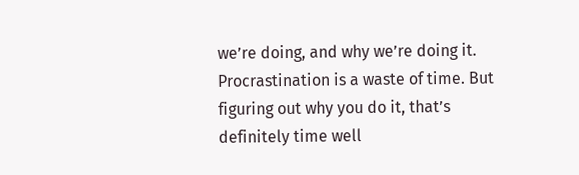we’re doing, and why we’re doing it. Procrastination is a waste of time. But figuring out why you do it, that’s definitely time well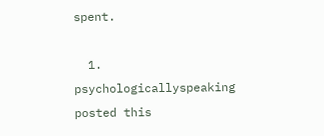spent.

  1. psychologicallyspeaking posted this